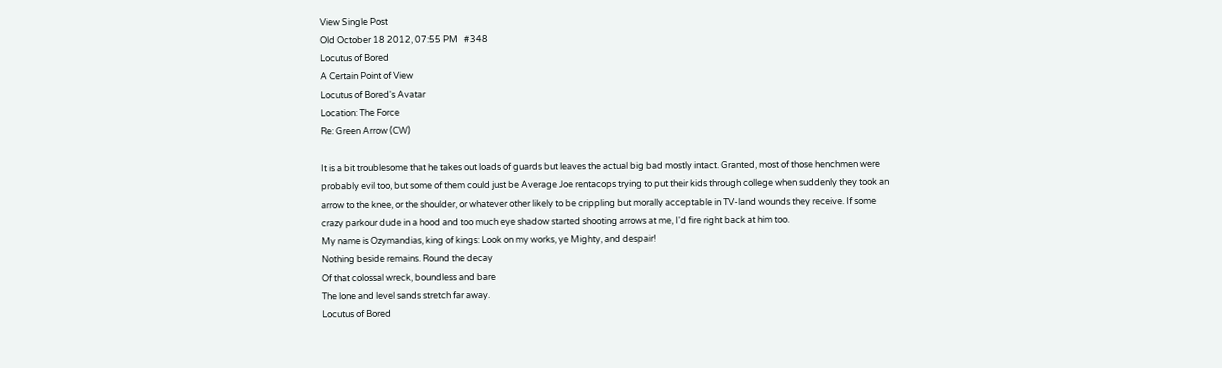View Single Post
Old October 18 2012, 07:55 PM   #348
Locutus of Bored
A Certain Point of View
Locutus of Bored's Avatar
Location: The Force
Re: Green Arrow (CW)

It is a bit troublesome that he takes out loads of guards but leaves the actual big bad mostly intact. Granted, most of those henchmen were probably evil too, but some of them could just be Average Joe rentacops trying to put their kids through college when suddenly they took an arrow to the knee, or the shoulder, or whatever other likely to be crippling but morally acceptable in TV-land wounds they receive. If some crazy parkour dude in a hood and too much eye shadow started shooting arrows at me, I'd fire right back at him too.
My name is Ozymandias, king of kings: Look on my works, ye Mighty, and despair!
Nothing beside remains. Round the decay
Of that colossal wreck, boundless and bare
The lone and level sands stretch far away.
Locutus of Bored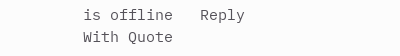is offline   Reply With Quote